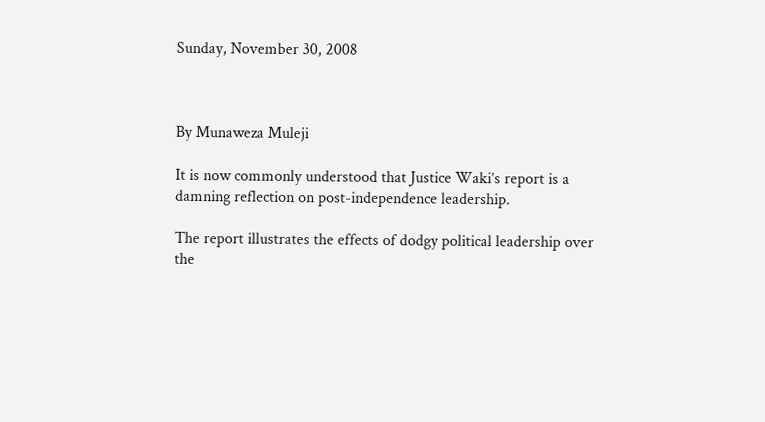Sunday, November 30, 2008



By Munaweza Muleji

It is now commonly understood that Justice Waki’s report is a damning reflection on post-independence leadership.

The report illustrates the effects of dodgy political leadership over the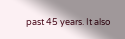past 45 years. It also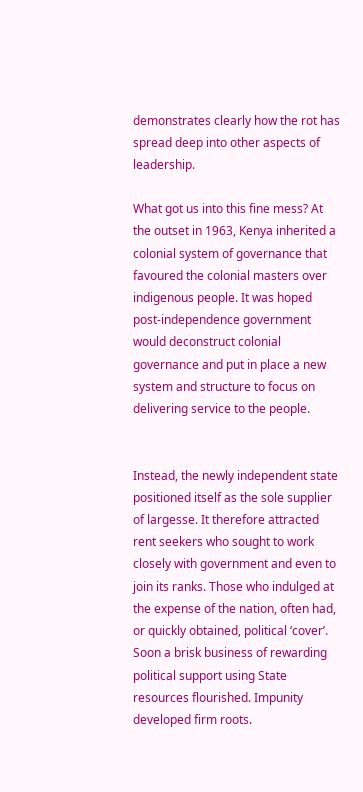demonstrates clearly how the rot has spread deep into other aspects of leadership.

What got us into this fine mess? At the outset in 1963, Kenya inherited a colonial system of governance that favoured the colonial masters over indigenous people. It was hoped post-independence government would deconstruct colonial governance and put in place a new system and structure to focus on delivering service to the people.


Instead, the newly independent state positioned itself as the sole supplier of largesse. It therefore attracted rent seekers who sought to work closely with government and even to join its ranks. Those who indulged at the expense of the nation, often had, or quickly obtained, political ‘cover’. Soon a brisk business of rewarding political support using State resources flourished. Impunity developed firm roots.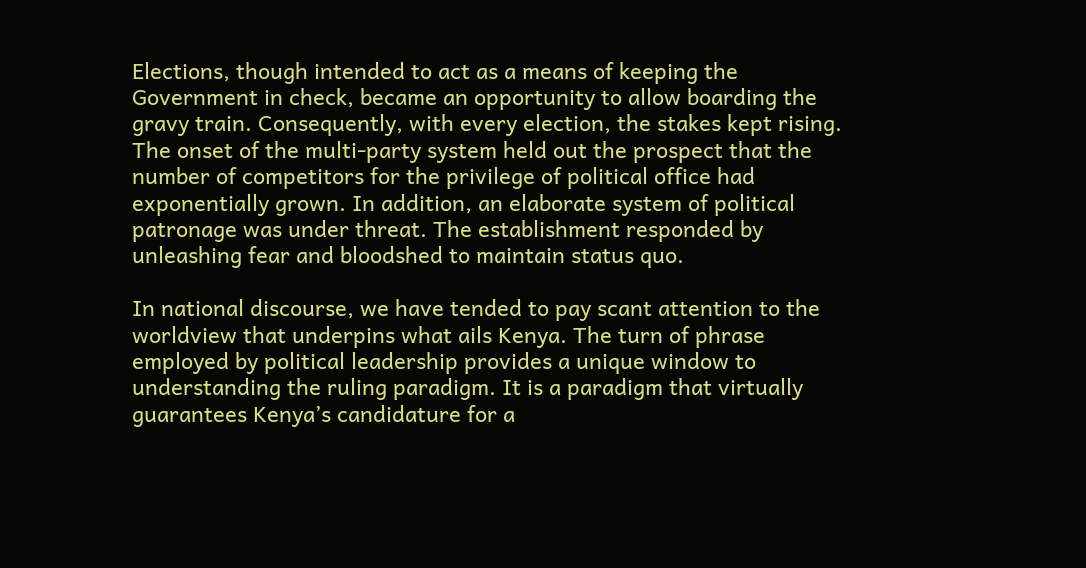Elections, though intended to act as a means of keeping the Government in check, became an opportunity to allow boarding the gravy train. Consequently, with every election, the stakes kept rising. The onset of the multi-party system held out the prospect that the number of competitors for the privilege of political office had exponentially grown. In addition, an elaborate system of political patronage was under threat. The establishment responded by unleashing fear and bloodshed to maintain status quo.

In national discourse, we have tended to pay scant attention to the worldview that underpins what ails Kenya. The turn of phrase employed by political leadership provides a unique window to understanding the ruling paradigm. It is a paradigm that virtually guarantees Kenya’s candidature for a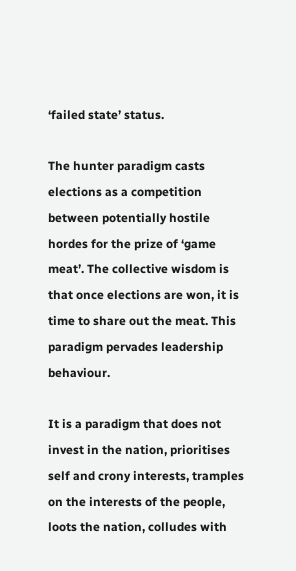‘failed state’ status.

The hunter paradigm casts elections as a competition between potentially hostile hordes for the prize of ‘game meat’. The collective wisdom is that once elections are won, it is time to share out the meat. This paradigm pervades leadership behaviour.

It is a paradigm that does not invest in the nation, prioritises self and crony interests, tramples on the interests of the people, loots the nation, colludes with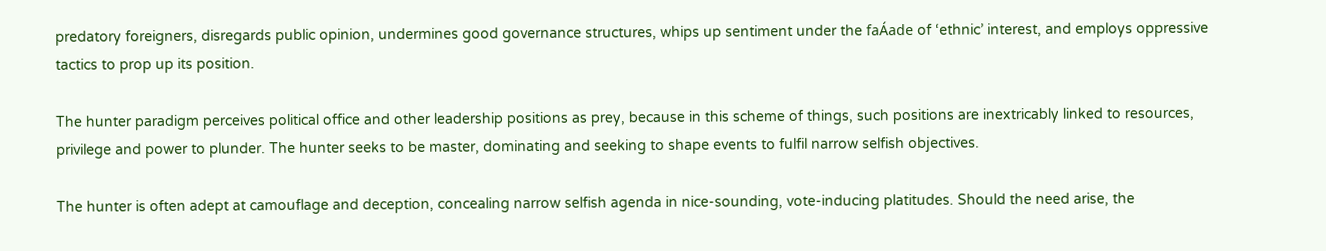predatory foreigners, disregards public opinion, undermines good governance structures, whips up sentiment under the faÁade of ‘ethnic’ interest, and employs oppressive tactics to prop up its position.

The hunter paradigm perceives political office and other leadership positions as prey, because in this scheme of things, such positions are inextricably linked to resources, privilege and power to plunder. The hunter seeks to be master, dominating and seeking to shape events to fulfil narrow selfish objectives.

The hunter is often adept at camouflage and deception, concealing narrow selfish agenda in nice-sounding, vote-inducing platitudes. Should the need arise, the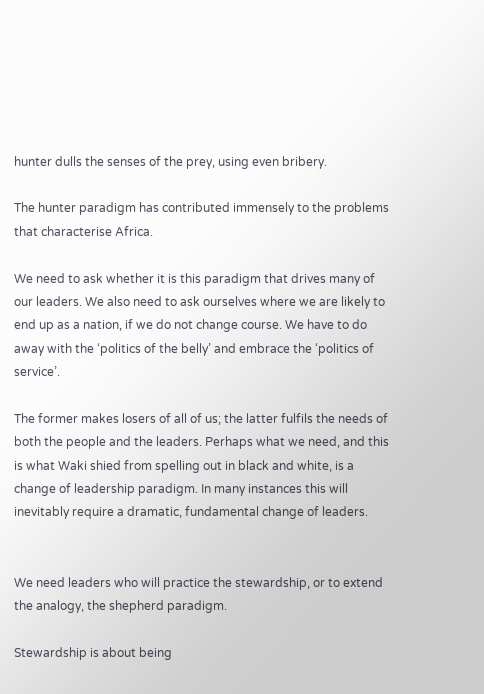hunter dulls the senses of the prey, using even bribery.

The hunter paradigm has contributed immensely to the problems that characterise Africa.

We need to ask whether it is this paradigm that drives many of our leaders. We also need to ask ourselves where we are likely to end up as a nation, if we do not change course. We have to do away with the ‘politics of the belly’ and embrace the ‘politics of service’.

The former makes losers of all of us; the latter fulfils the needs of both the people and the leaders. Perhaps what we need, and this is what Waki shied from spelling out in black and white, is a change of leadership paradigm. In many instances this will inevitably require a dramatic, fundamental change of leaders.


We need leaders who will practice the stewardship, or to extend the analogy, the shepherd paradigm.

Stewardship is about being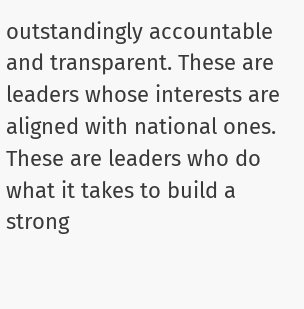outstandingly accountable and transparent. These are leaders whose interests are aligned with national ones. These are leaders who do what it takes to build a strong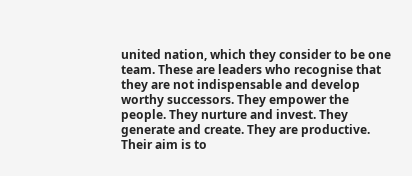united nation, which they consider to be one team. These are leaders who recognise that they are not indispensable and develop worthy successors. They empower the people. They nurture and invest. They generate and create. They are productive. Their aim is to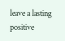leave a lasting positive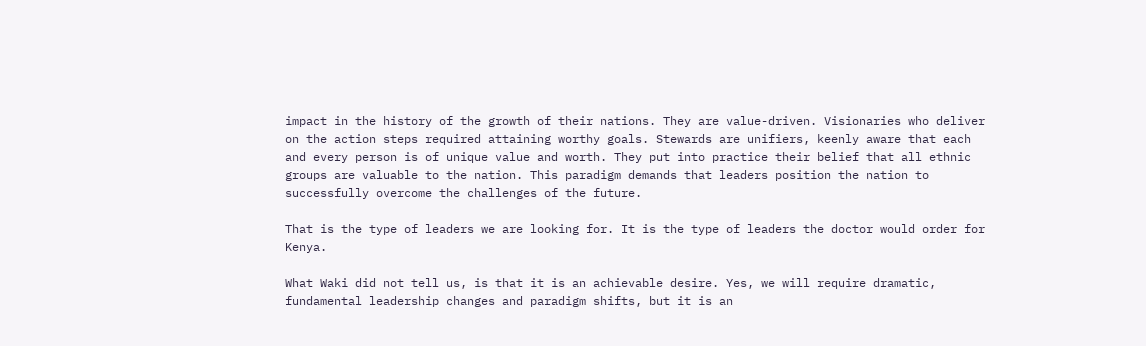impact in the history of the growth of their nations. They are value-driven. Visionaries who deliver on the action steps required attaining worthy goals. Stewards are unifiers, keenly aware that each and every person is of unique value and worth. They put into practice their belief that all ethnic groups are valuable to the nation. This paradigm demands that leaders position the nation to successfully overcome the challenges of the future.

That is the type of leaders we are looking for. It is the type of leaders the doctor would order for Kenya.

What Waki did not tell us, is that it is an achievable desire. Yes, we will require dramatic, fundamental leadership changes and paradigm shifts, but it is an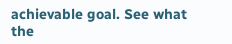achievable goal. See what the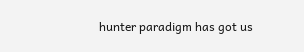hunter paradigm has got us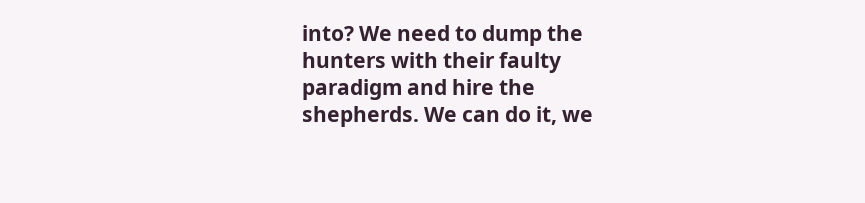into? We need to dump the hunters with their faulty paradigm and hire the shepherds. We can do it, we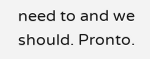need to and we should. Pronto.